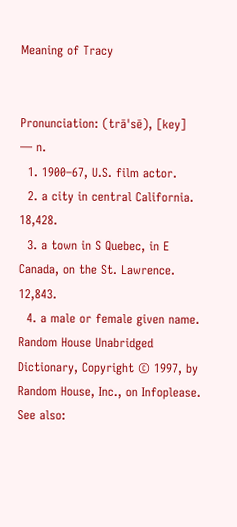Meaning of Tracy


Pronunciation: (trā'sē), [key]
— n.
  1. 1900–67, U.S. film actor.
  2. a city in central California. 18,428.
  3. a town in S Quebec, in E Canada, on the St. Lawrence. 12,843.
  4. a male or female given name.
Random House Unabridged Dictionary, Copyright © 1997, by Random House, Inc., on Infoplease.
See also: